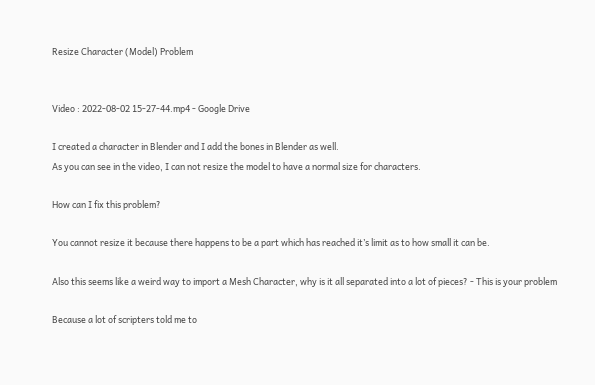Resize Character (Model) Problem


Video : 2022-08-02 15-27-44.mp4 - Google Drive

I created a character in Blender and I add the bones in Blender as well.
As you can see in the video, I can not resize the model to have a normal size for characters.

How can I fix this problem?

You cannot resize it because there happens to be a part which has reached it’s limit as to how small it can be.

Also this seems like a weird way to import a Mesh Character, why is it all separated into a lot of pieces? - This is your problem

Because a lot of scripters told me to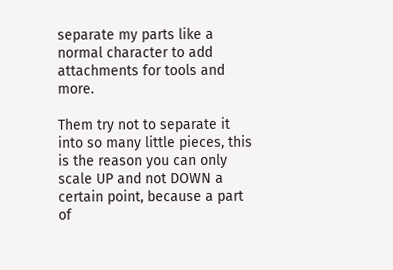separate my parts like a normal character to add attachments for tools and more.

Them try not to separate it into so many little pieces, this is the reason you can only scale UP and not DOWN a certain point, because a part of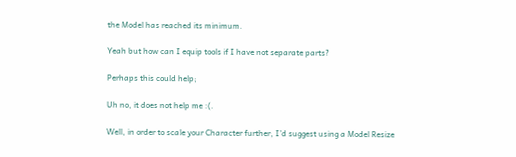the Model has reached its minimum.

Yeah but how can I equip tools if I have not separate parts?

Perhaps this could help;

Uh no, it does not help me :(.

Well, in order to scale your Character further, I’d suggest using a Model Resize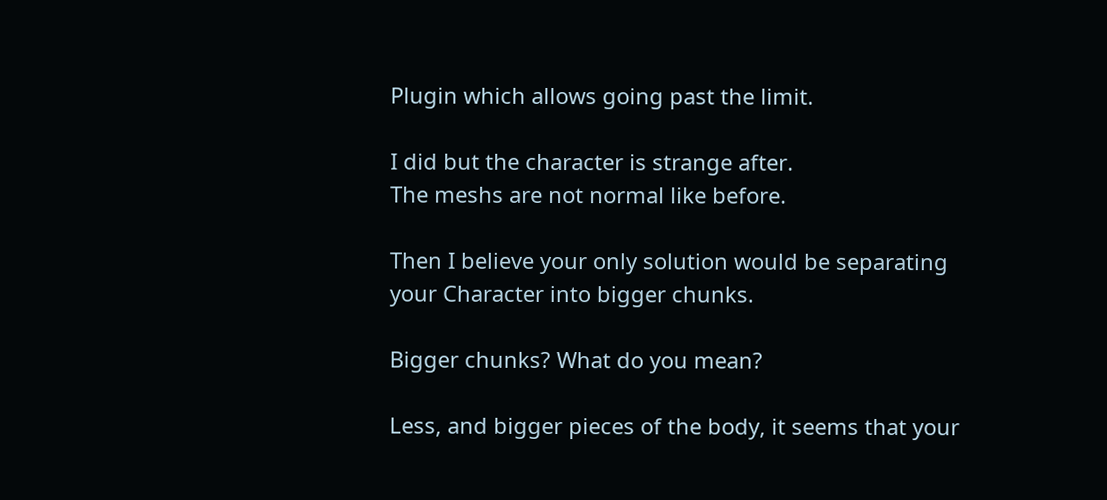Plugin which allows going past the limit.

I did but the character is strange after.
The meshs are not normal like before.

Then I believe your only solution would be separating your Character into bigger chunks.

Bigger chunks? What do you mean?

Less, and bigger pieces of the body, it seems that your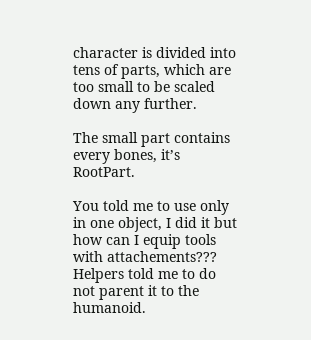character is divided into tens of parts, which are too small to be scaled down any further.

The small part contains every bones, it’s RootPart.

You told me to use only in one object, I did it but how can I equip tools with attachements??? Helpers told me to do not parent it to the humanoid.